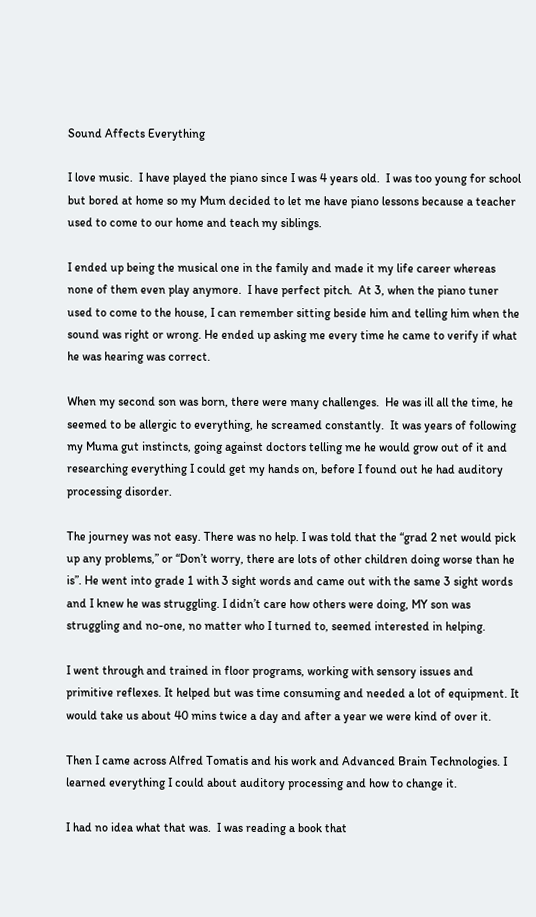Sound Affects Everything

I love music.  I have played the piano since I was 4 years old.  I was too young for school but bored at home so my Mum decided to let me have piano lessons because a teacher used to come to our home and teach my siblings.

I ended up being the musical one in the family and made it my life career whereas none of them even play anymore.  I have perfect pitch.  At 3, when the piano tuner used to come to the house, I can remember sitting beside him and telling him when the sound was right or wrong. He ended up asking me every time he came to verify if what he was hearing was correct.

When my second son was born, there were many challenges.  He was ill all the time, he seemed to be allergic to everything, he screamed constantly.  It was years of following my Muma gut instincts, going against doctors telling me he would grow out of it and researching everything I could get my hands on, before I found out he had auditory processing disorder.

The journey was not easy. There was no help. I was told that the “grad 2 net would pick up any problems,” or “Don’t worry, there are lots of other children doing worse than he is”. He went into grade 1 with 3 sight words and came out with the same 3 sight words and I knew he was struggling. I didn’t care how others were doing, MY son was struggling and no-one, no matter who I turned to, seemed interested in helping.

I went through and trained in floor programs, working with sensory issues and primitive reflexes. It helped but was time consuming and needed a lot of equipment. It would take us about 40 mins twice a day and after a year we were kind of over it.

Then I came across Alfred Tomatis and his work and Advanced Brain Technologies. I learned everything I could about auditory processing and how to change it.

I had no idea what that was.  I was reading a book that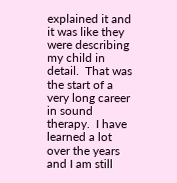explained it and it was like they were describing my child in detail.  That was the start of a very long career in sound therapy.  I have learned a lot over the years and I am still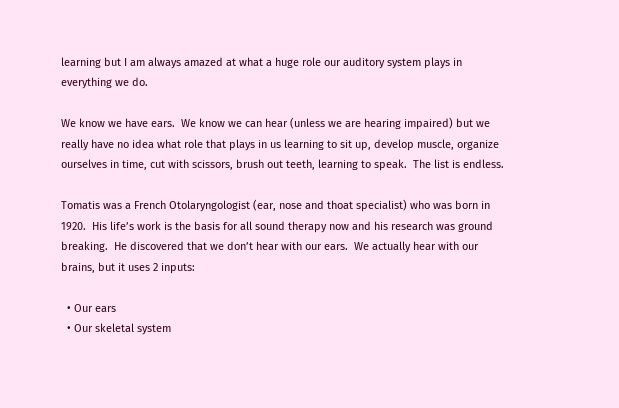learning but I am always amazed at what a huge role our auditory system plays in everything we do.

We know we have ears.  We know we can hear (unless we are hearing impaired) but we really have no idea what role that plays in us learning to sit up, develop muscle, organize ourselves in time, cut with scissors, brush out teeth, learning to speak.  The list is endless.

Tomatis was a French Otolaryngologist (ear, nose and thoat specialist) who was born in 1920.  His life’s work is the basis for all sound therapy now and his research was ground breaking.  He discovered that we don’t hear with our ears.  We actually hear with our brains, but it uses 2 inputs:

  • Our ears
  • Our skeletal system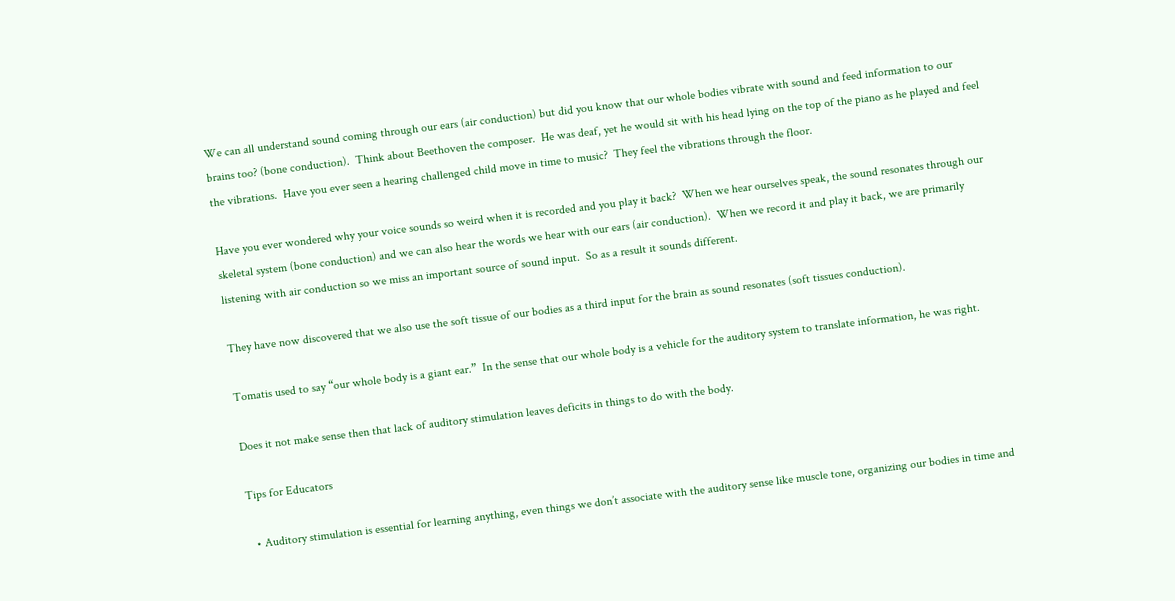We can all understand sound coming through our ears (air conduction) but did you know that our whole bodies vibrate with sound and feed information to our brains too? (bone conduction).  Think about Beethoven the composer.  He was deaf, yet he would sit with his head lying on the top of the piano as he played and feel the vibrations.  Have you ever seen a hearing challenged child move in time to music?  They feel the vibrations through the floor.

Have you ever wondered why your voice sounds so weird when it is recorded and you play it back?  When we hear ourselves speak, the sound resonates through our skeletal system (bone conduction) and we can also hear the words we hear with our ears (air conduction).  When we record it and play it back, we are primarily listening with air conduction so we miss an important source of sound input.  So as a result it sounds different.

They have now discovered that we also use the soft tissue of our bodies as a third input for the brain as sound resonates (soft tissues conduction).

Tomatis used to say “our whole body is a giant ear.”  In the sense that our whole body is a vehicle for the auditory system to translate information, he was right.

Does it not make sense then that lack of auditory stimulation leaves deficits in things to do with the body.

Tips for Educators

  • Auditory stimulation is essential for learning anything, even things we don’t associate with the auditory sense like muscle tone, organizing our bodies in time and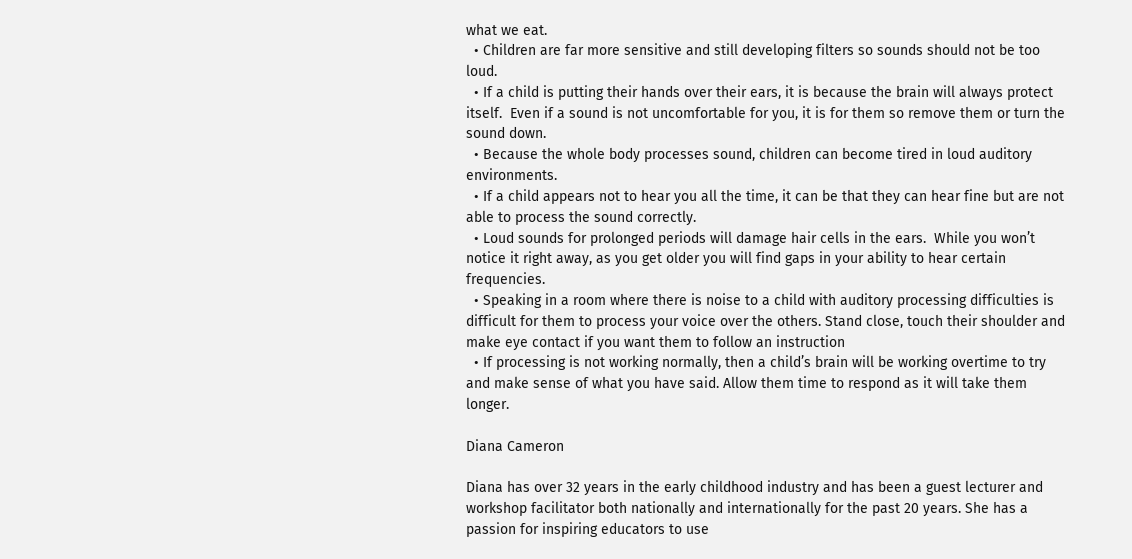what we eat.
  • Children are far more sensitive and still developing filters so sounds should not be too loud.
  • If a child is putting their hands over their ears, it is because the brain will always protect itself.  Even if a sound is not uncomfortable for you, it is for them so remove them or turn the sound down.
  • Because the whole body processes sound, children can become tired in loud auditory environments.
  • If a child appears not to hear you all the time, it can be that they can hear fine but are not able to process the sound correctly.
  • Loud sounds for prolonged periods will damage hair cells in the ears.  While you won’t notice it right away, as you get older you will find gaps in your ability to hear certain frequencies.
  • Speaking in a room where there is noise to a child with auditory processing difficulties is difficult for them to process your voice over the others. Stand close, touch their shoulder and make eye contact if you want them to follow an instruction
  • If processing is not working normally, then a child’s brain will be working overtime to try and make sense of what you have said. Allow them time to respond as it will take them longer.

Diana Cameron

Diana has over 32 years in the early childhood industry and has been a guest lecturer and workshop facilitator both nationally and internationally for the past 20 years. She has a passion for inspiring educators to use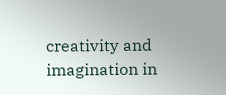creativity and imagination in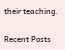their teaching.

Recent Posts